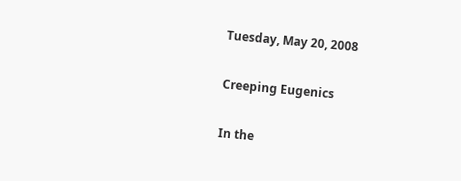Tuesday, May 20, 2008

Creeping Eugenics

In the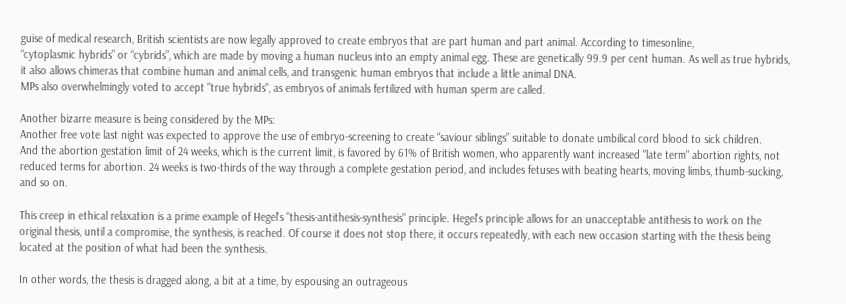guise of medical research, British scientists are now legally approved to create embryos that are part human and part animal. According to timesonline,
“cytoplasmic hybrids” or “cybrids”, which are made by moving a human nucleus into an empty animal egg. These are genetically 99.9 per cent human. As well as true hybrids, it also allows chimeras that combine human and animal cells, and transgenic human embryos that include a little animal DNA.
MPs also overwhelmingly voted to accept "true hybrids", as embryos of animals fertilized with human sperm are called.

Another bizarre measure is being considered by the MPs:
Another free vote last night was expected to approve the use of embryo-screening to create “saviour siblings” suitable to donate umbilical cord blood to sick children.
And the abortion gestation limit of 24 weeks, which is the current limit, is favored by 61% of British women, who apparently want increased "late term" abortion rights, not reduced terms for abortion. 24 weeks is two-thirds of the way through a complete gestation period, and includes fetuses with beating hearts, moving limbs, thumb-sucking, and so on.

This creep in ethical relaxation is a prime example of Hegel's "thesis-antithesis-synthesis" principle. Hegel's principle allows for an unacceptable antithesis to work on the original thesis, until a compromise, the synthesis, is reached. Of course it does not stop there, it occurs repeatedly, with each new occasion starting with the thesis being located at the position of what had been the synthesis.

In other words, the thesis is dragged along, a bit at a time, by espousing an outrageous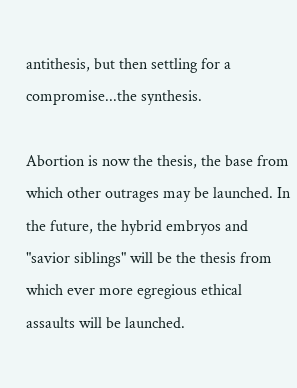antithesis, but then settling for a compromise...the synthesis.

Abortion is now the thesis, the base from which other outrages may be launched. In the future, the hybrid embryos and "savior siblings" will be the thesis from which ever more egregious ethical assaults will be launched.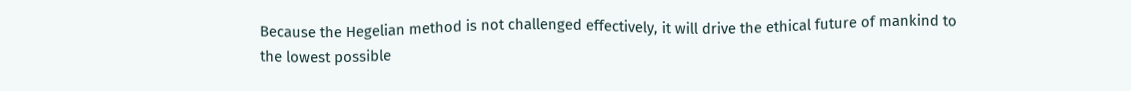Because the Hegelian method is not challenged effectively, it will drive the ethical future of mankind to the lowest possible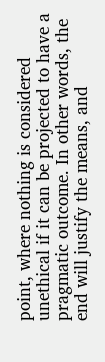point, where nothing is considered unethical if it can be projected to have a pragmatic outcome. In other words, the end will justify the means, and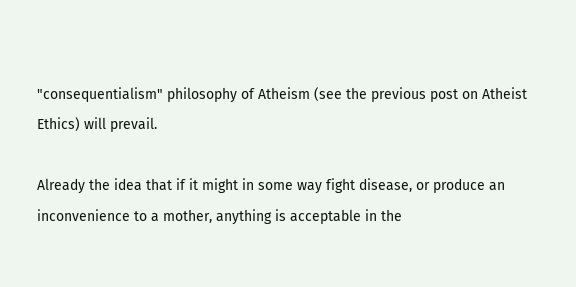"consequentialism" philosophy of Atheism (see the previous post on Atheist Ethics) will prevail.

Already the idea that if it might in some way fight disease, or produce an inconvenience to a mother, anything is acceptable in the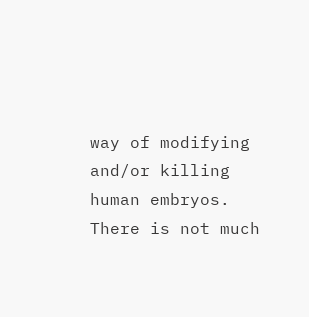way of modifying and/or killing human embryos. There is not much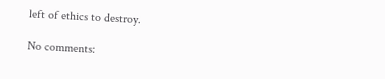left of ethics to destroy.

No comments: